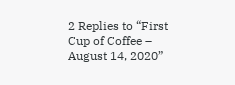2 Replies to “First Cup of Coffee – August 14, 2020”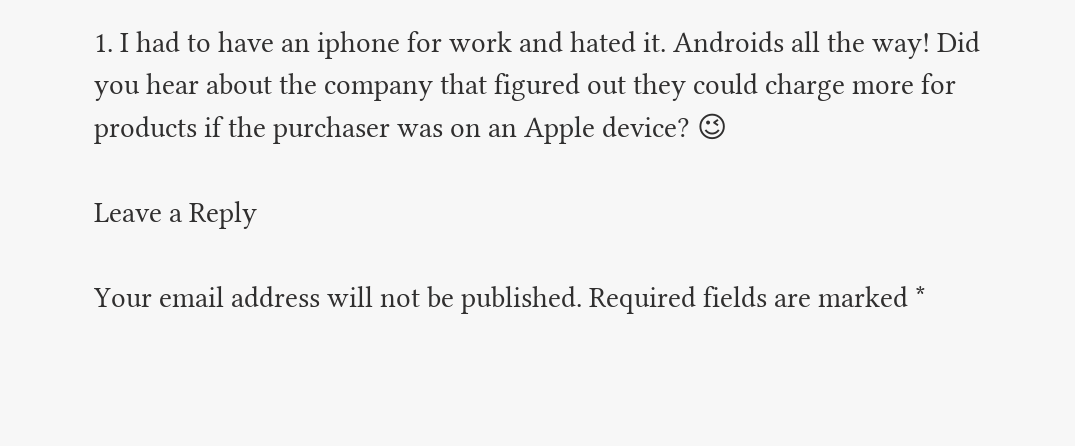1. I had to have an iphone for work and hated it. Androids all the way! Did you hear about the company that figured out they could charge more for products if the purchaser was on an Apple device? 😉

Leave a Reply

Your email address will not be published. Required fields are marked *